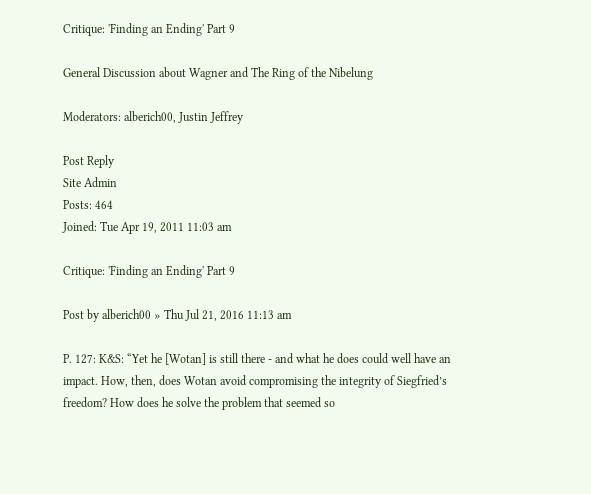Critique: 'Finding an Ending' Part 9

General Discussion about Wagner and The Ring of the Nibelung

Moderators: alberich00, Justin Jeffrey

Post Reply
Site Admin
Posts: 464
Joined: Tue Apr 19, 2011 11:03 am

Critique: 'Finding an Ending' Part 9

Post by alberich00 » Thu Jul 21, 2016 11:13 am

P. 127: K&S: “Yet he [Wotan] is still there - and what he does could well have an impact. How, then, does Wotan avoid compromising the integrity of Siegfried’s freedom? How does he solve the problem that seemed so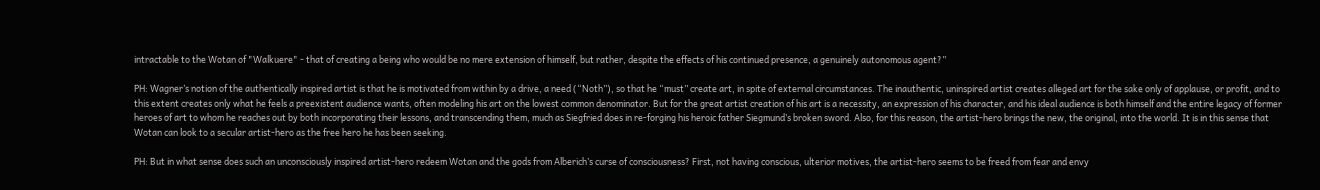intractable to the Wotan of "Walkuere" - that of creating a being who would be no mere extension of himself, but rather, despite the effects of his continued presence, a genuinely autonomous agent?”

PH: Wagner’s notion of the authentically inspired artist is that he is motivated from within by a drive, a need (“Noth”), so that he “must” create art, in spite of external circumstances. The inauthentic, uninspired artist creates alleged art for the sake only of applause, or profit, and to this extent creates only what he feels a preexistent audience wants, often modeling his art on the lowest common denominator. But for the great artist creation of his art is a necessity, an expression of his character, and his ideal audience is both himself and the entire legacy of former heroes of art to whom he reaches out by both incorporating their lessons, and transcending them, much as Siegfried does in re-forging his heroic father Siegmund’s broken sword. Also, for this reason, the artist-hero brings the new, the original, into the world. It is in this sense that Wotan can look to a secular artist-hero as the free hero he has been seeking.

PH: But in what sense does such an unconsciously inspired artist-hero redeem Wotan and the gods from Alberich’s curse of consciousness? First, not having conscious, ulterior motives, the artist-hero seems to be freed from fear and envy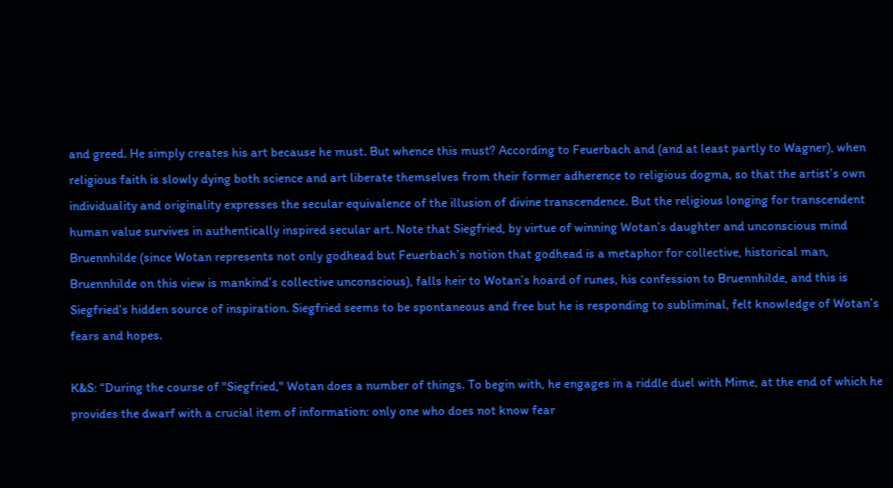and greed. He simply creates his art because he must. But whence this must? According to Feuerbach and (and at least partly to Wagner), when religious faith is slowly dying both science and art liberate themselves from their former adherence to religious dogma, so that the artist’s own individuality and originality expresses the secular equivalence of the illusion of divine transcendence. But the religious longing for transcendent human value survives in authentically inspired secular art. Note that Siegfried, by virtue of winning Wotan’s daughter and unconscious mind Bruennhilde (since Wotan represents not only godhead but Feuerbach’s notion that godhead is a metaphor for collective, historical man, Bruennhilde on this view is mankind’s collective unconscious), falls heir to Wotan’s hoard of runes, his confession to Bruennhilde, and this is Siegfried’s hidden source of inspiration. Siegfried seems to be spontaneous and free but he is responding to subliminal, felt knowledge of Wotan’s fears and hopes.

K&S: “During the course of "Siegfried," Wotan does a number of things. To begin with, he engages in a riddle duel with Mime, at the end of which he provides the dwarf with a crucial item of information: only one who does not know fear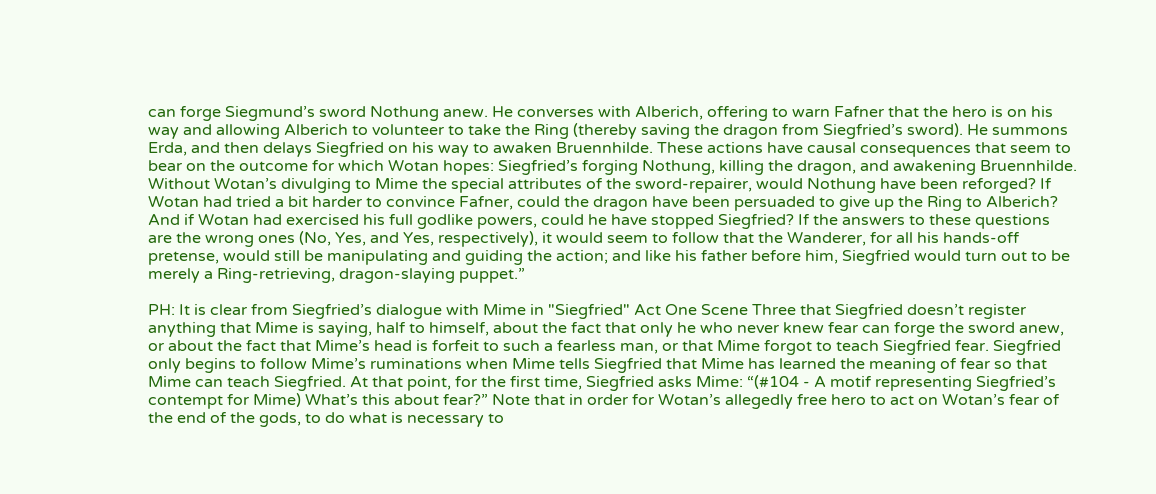can forge Siegmund’s sword Nothung anew. He converses with Alberich, offering to warn Fafner that the hero is on his way and allowing Alberich to volunteer to take the Ring (thereby saving the dragon from Siegfried’s sword). He summons Erda, and then delays Siegfried on his way to awaken Bruennhilde. These actions have causal consequences that seem to bear on the outcome for which Wotan hopes: Siegfried’s forging Nothung, killing the dragon, and awakening Bruennhilde. Without Wotan’s divulging to Mime the special attributes of the sword-repairer, would Nothung have been reforged? If Wotan had tried a bit harder to convince Fafner, could the dragon have been persuaded to give up the Ring to Alberich? And if Wotan had exercised his full godlike powers, could he have stopped Siegfried? If the answers to these questions are the wrong ones (No, Yes, and Yes, respectively), it would seem to follow that the Wanderer, for all his hands-off pretense, would still be manipulating and guiding the action; and like his father before him, Siegfried would turn out to be merely a Ring-retrieving, dragon-slaying puppet.”

PH: It is clear from Siegfried’s dialogue with Mime in "Siegfried" Act One Scene Three that Siegfried doesn’t register anything that Mime is saying, half to himself, about the fact that only he who never knew fear can forge the sword anew, or about the fact that Mime’s head is forfeit to such a fearless man, or that Mime forgot to teach Siegfried fear. Siegfried only begins to follow Mime’s ruminations when Mime tells Siegfried that Mime has learned the meaning of fear so that Mime can teach Siegfried. At that point, for the first time, Siegfried asks Mime: “(#104 - A motif representing Siegfried’s contempt for Mime) What’s this about fear?” Note that in order for Wotan’s allegedly free hero to act on Wotan’s fear of the end of the gods, to do what is necessary to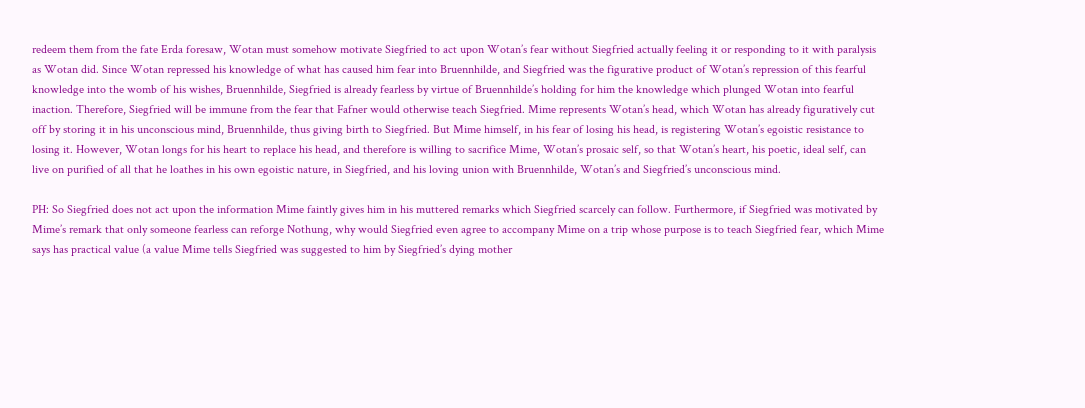redeem them from the fate Erda foresaw, Wotan must somehow motivate Siegfried to act upon Wotan’s fear without Siegfried actually feeling it or responding to it with paralysis as Wotan did. Since Wotan repressed his knowledge of what has caused him fear into Bruennhilde, and Siegfried was the figurative product of Wotan’s repression of this fearful knowledge into the womb of his wishes, Bruennhilde, Siegfried is already fearless by virtue of Bruennhilde’s holding for him the knowledge which plunged Wotan into fearful inaction. Therefore, Siegfried will be immune from the fear that Fafner would otherwise teach Siegfried. Mime represents Wotan’s head, which Wotan has already figuratively cut off by storing it in his unconscious mind, Bruennhilde, thus giving birth to Siegfried. But Mime himself, in his fear of losing his head, is registering Wotan’s egoistic resistance to losing it. However, Wotan longs for his heart to replace his head, and therefore is willing to sacrifice Mime, Wotan’s prosaic self, so that Wotan’s heart, his poetic, ideal self, can live on purified of all that he loathes in his own egoistic nature, in Siegfried, and his loving union with Bruennhilde, Wotan’s and Siegfried’s unconscious mind.

PH: So Siegfried does not act upon the information Mime faintly gives him in his muttered remarks which Siegfried scarcely can follow. Furthermore, if Siegfried was motivated by Mime’s remark that only someone fearless can reforge Nothung, why would Siegfried even agree to accompany Mime on a trip whose purpose is to teach Siegfried fear, which Mime says has practical value (a value Mime tells Siegfried was suggested to him by Siegfried’s dying mother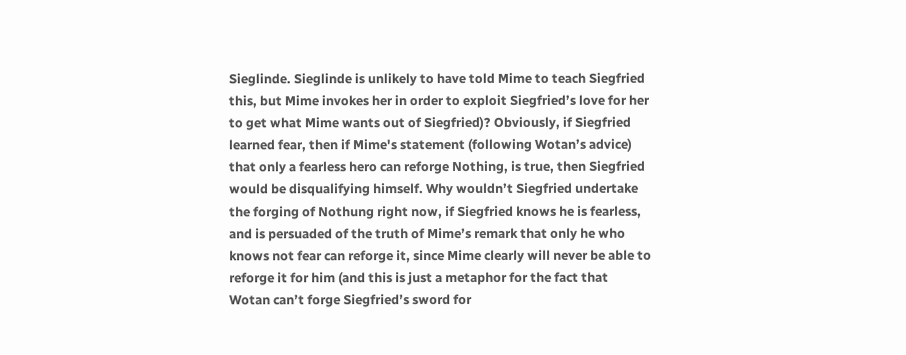Sieglinde. Sieglinde is unlikely to have told Mime to teach Siegfried this, but Mime invokes her in order to exploit Siegfried’s love for her to get what Mime wants out of Siegfried)? Obviously, if Siegfried learned fear, then if Mime's statement (following Wotan’s advice) that only a fearless hero can reforge Nothing, is true, then Siegfried would be disqualifying himself. Why wouldn’t Siegfried undertake the forging of Nothung right now, if Siegfried knows he is fearless, and is persuaded of the truth of Mime’s remark that only he who knows not fear can reforge it, since Mime clearly will never be able to reforge it for him (and this is just a metaphor for the fact that Wotan can’t forge Siegfried’s sword for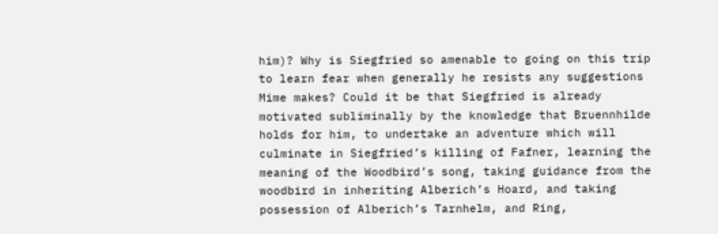him)? Why is Siegfried so amenable to going on this trip to learn fear when generally he resists any suggestions Mime makes? Could it be that Siegfried is already motivated subliminally by the knowledge that Bruennhilde holds for him, to undertake an adventure which will culminate in Siegfried’s killing of Fafner, learning the meaning of the Woodbird’s song, taking guidance from the woodbird in inheriting Alberich’s Hoard, and taking possession of Alberich’s Tarnhelm, and Ring,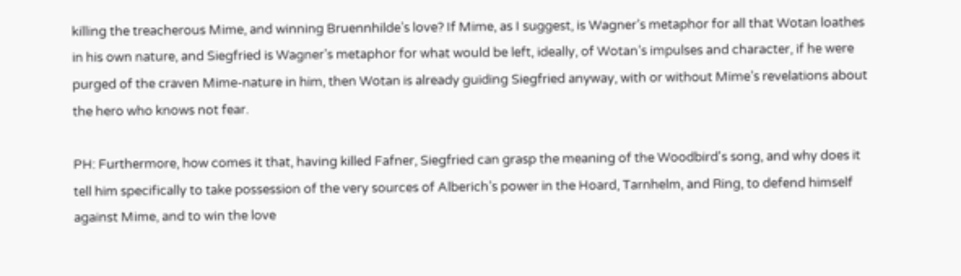killing the treacherous Mime, and winning Bruennhilde’s love? If Mime, as I suggest, is Wagner’s metaphor for all that Wotan loathes in his own nature, and Siegfried is Wagner’s metaphor for what would be left, ideally, of Wotan’s impulses and character, if he were purged of the craven Mime-nature in him, then Wotan is already guiding Siegfried anyway, with or without Mime’s revelations about the hero who knows not fear.

PH: Furthermore, how comes it that, having killed Fafner, Siegfried can grasp the meaning of the Woodbird's song, and why does it tell him specifically to take possession of the very sources of Alberich’s power in the Hoard, Tarnhelm, and Ring, to defend himself against Mime, and to win the love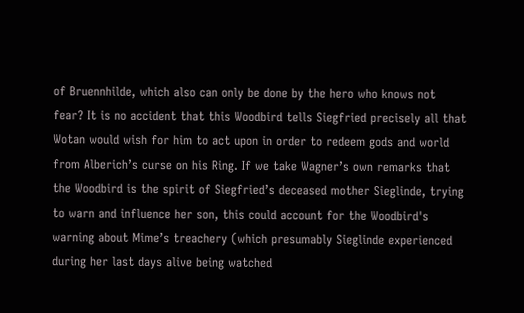of Bruennhilde, which also can only be done by the hero who knows not fear? It is no accident that this Woodbird tells Siegfried precisely all that Wotan would wish for him to act upon in order to redeem gods and world from Alberich’s curse on his Ring. If we take Wagner’s own remarks that the Woodbird is the spirit of Siegfried’s deceased mother Sieglinde, trying to warn and influence her son, this could account for the Woodbird's warning about Mime’s treachery (which presumably Sieglinde experienced during her last days alive being watched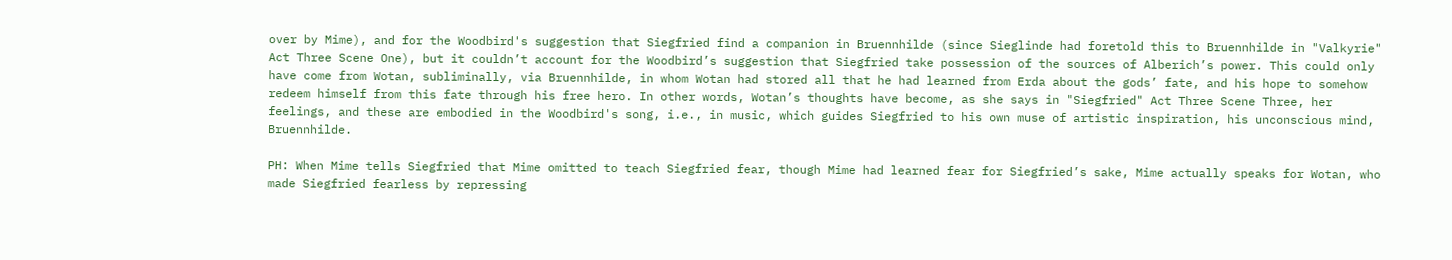over by Mime), and for the Woodbird's suggestion that Siegfried find a companion in Bruennhilde (since Sieglinde had foretold this to Bruennhilde in "Valkyrie" Act Three Scene One), but it couldn’t account for the Woodbird’s suggestion that Siegfried take possession of the sources of Alberich’s power. This could only have come from Wotan, subliminally, via Bruennhilde, in whom Wotan had stored all that he had learned from Erda about the gods’ fate, and his hope to somehow redeem himself from this fate through his free hero. In other words, Wotan’s thoughts have become, as she says in "Siegfried" Act Three Scene Three, her feelings, and these are embodied in the Woodbird's song, i.e., in music, which guides Siegfried to his own muse of artistic inspiration, his unconscious mind, Bruennhilde.

PH: When Mime tells Siegfried that Mime omitted to teach Siegfried fear, though Mime had learned fear for Siegfried’s sake, Mime actually speaks for Wotan, who made Siegfried fearless by repressing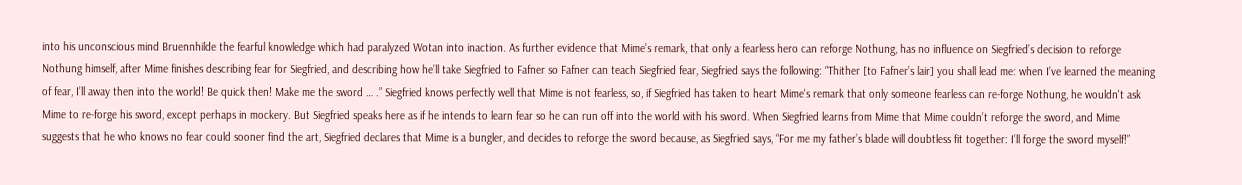into his unconscious mind Bruennhilde the fearful knowledge which had paralyzed Wotan into inaction. As further evidence that Mime’s remark, that only a fearless hero can reforge Nothung, has no influence on Siegfried’s decision to reforge Nothung himself, after Mime finishes describing fear for Siegfried, and describing how he’ll take Siegfried to Fafner so Fafner can teach Siegfried fear, Siegfried says the following: “Thither [to Fafner’s lair] you shall lead me: when I’ve learned the meaning of fear, I’ll away then into the world! Be quick then! Make me the sword … .” Siegfried knows perfectly well that Mime is not fearless, so, if Siegfried has taken to heart Mime's remark that only someone fearless can re-forge Nothung, he wouldn't ask Mime to re-forge his sword, except perhaps in mockery. But Siegfried speaks here as if he intends to learn fear so he can run off into the world with his sword. When Siegfried learns from Mime that Mime couldn’t reforge the sword, and Mime suggests that he who knows no fear could sooner find the art, Siegfried declares that Mime is a bungler, and decides to reforge the sword because, as Siegfried says, “For me my father’s blade will doubtless fit together: I’ll forge the sword myself!”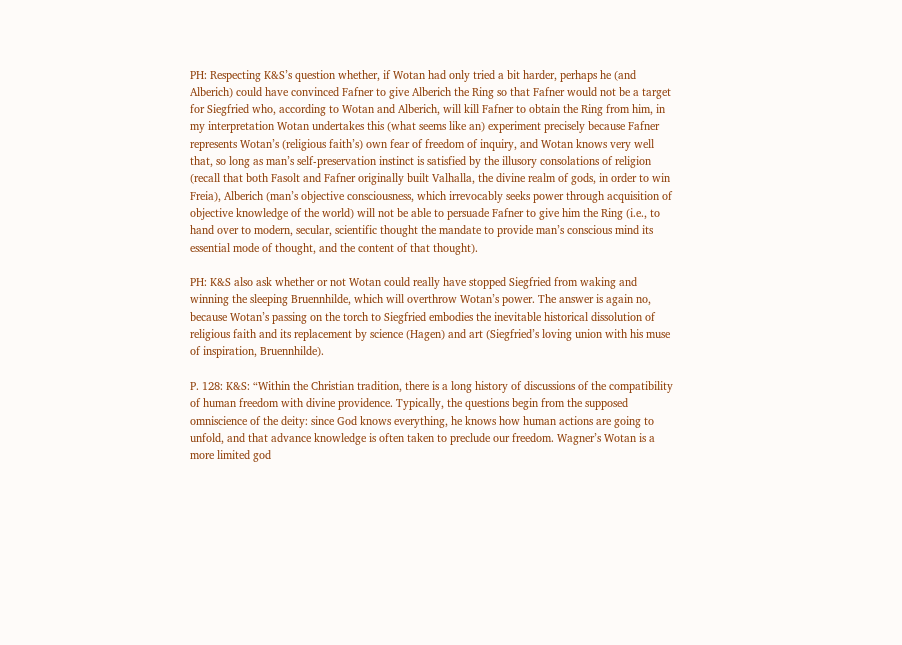PH: Respecting K&S’s question whether, if Wotan had only tried a bit harder, perhaps he (and Alberich) could have convinced Fafner to give Alberich the Ring so that Fafner would not be a target for Siegfried who, according to Wotan and Alberich, will kill Fafner to obtain the Ring from him, in my interpretation Wotan undertakes this (what seems like an) experiment precisely because Fafner represents Wotan’s (religious faith’s) own fear of freedom of inquiry, and Wotan knows very well that, so long as man’s self-preservation instinct is satisfied by the illusory consolations of religion (recall that both Fasolt and Fafner originally built Valhalla, the divine realm of gods, in order to win Freia), Alberich (man’s objective consciousness, which irrevocably seeks power through acquisition of objective knowledge of the world) will not be able to persuade Fafner to give him the Ring (i.e., to hand over to modern, secular, scientific thought the mandate to provide man’s conscious mind its essential mode of thought, and the content of that thought).

PH: K&S also ask whether or not Wotan could really have stopped Siegfried from waking and winning the sleeping Bruennhilde, which will overthrow Wotan’s power. The answer is again no, because Wotan’s passing on the torch to Siegfried embodies the inevitable historical dissolution of religious faith and its replacement by science (Hagen) and art (Siegfried’s loving union with his muse of inspiration, Bruennhilde).

P. 128: K&S: “Within the Christian tradition, there is a long history of discussions of the compatibility of human freedom with divine providence. Typically, the questions begin from the supposed omniscience of the deity: since God knows everything, he knows how human actions are going to unfold, and that advance knowledge is often taken to preclude our freedom. Wagner’s Wotan is a more limited god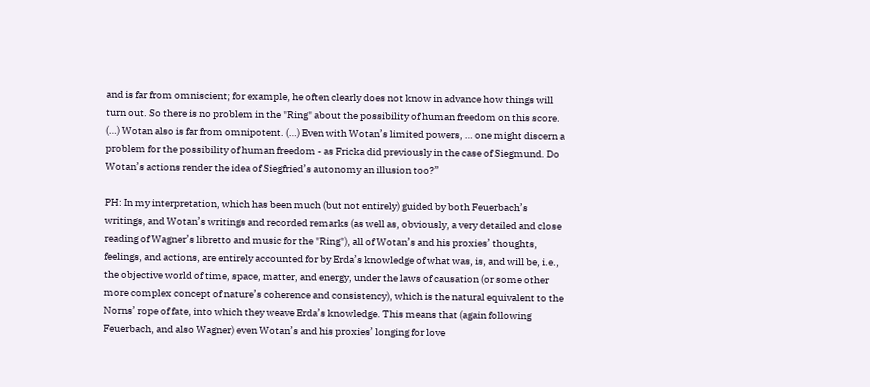and is far from omniscient; for example, he often clearly does not know in advance how things will turn out. So there is no problem in the "Ring" about the possibility of human freedom on this score. (…) Wotan also is far from omnipotent. (…) Even with Wotan’s limited powers, … one might discern a problem for the possibility of human freedom - as Fricka did previously in the case of Siegmund. Do Wotan’s actions render the idea of Siegfried’s autonomy an illusion too?”

PH: In my interpretation, which has been much (but not entirely) guided by both Feuerbach’s writings, and Wotan’s writings and recorded remarks (as well as, obviously, a very detailed and close reading of Wagner’s libretto and music for the "Ring"), all of Wotan’s and his proxies’ thoughts, feelings, and actions, are entirely accounted for by Erda’s knowledge of what was, is, and will be, i.e., the objective world of time, space, matter, and energy, under the laws of causation (or some other more complex concept of nature’s coherence and consistency), which is the natural equivalent to the Norns’ rope of fate, into which they weave Erda’s knowledge. This means that (again following Feuerbach, and also Wagner) even Wotan’s and his proxies’ longing for love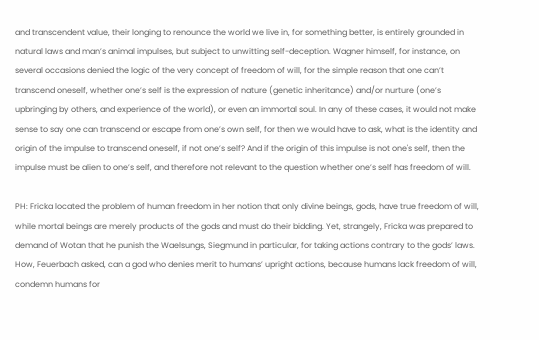and transcendent value, their longing to renounce the world we live in, for something better, is entirely grounded in natural laws and man’s animal impulses, but subject to unwitting self-deception. Wagner himself, for instance, on several occasions denied the logic of the very concept of freedom of will, for the simple reason that one can’t transcend oneself, whether one’s self is the expression of nature (genetic inheritance) and/or nurture (one’s upbringing by others, and experience of the world), or even an immortal soul. In any of these cases, it would not make sense to say one can transcend or escape from one’s own self, for then we would have to ask, what is the identity and origin of the impulse to transcend oneself, if not one’s self? And if the origin of this impulse is not one's self, then the impulse must be alien to one’s self, and therefore not relevant to the question whether one’s self has freedom of will.

PH: Fricka located the problem of human freedom in her notion that only divine beings, gods, have true freedom of will, while mortal beings are merely products of the gods and must do their bidding. Yet, strangely, Fricka was prepared to demand of Wotan that he punish the Waelsungs, Siegmund in particular, for taking actions contrary to the gods’ laws. How, Feuerbach asked, can a god who denies merit to humans’ upright actions, because humans lack freedom of will, condemn humans for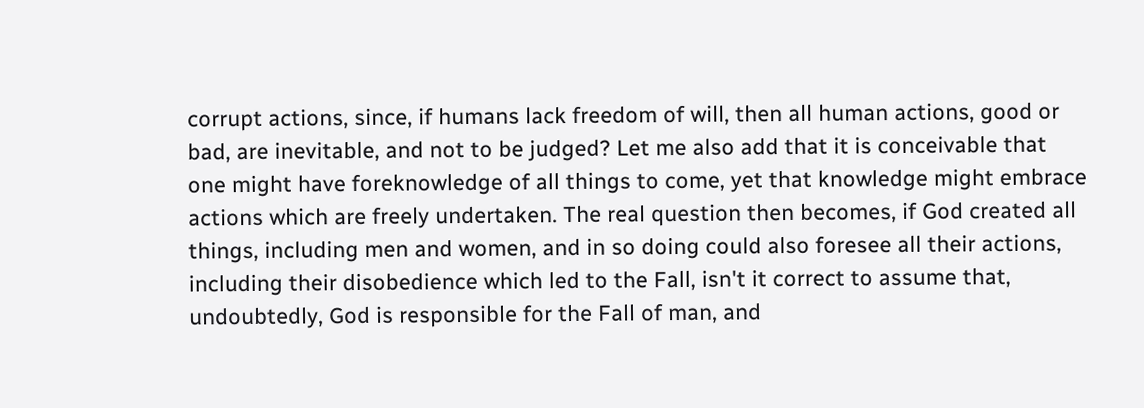corrupt actions, since, if humans lack freedom of will, then all human actions, good or bad, are inevitable, and not to be judged? Let me also add that it is conceivable that one might have foreknowledge of all things to come, yet that knowledge might embrace actions which are freely undertaken. The real question then becomes, if God created all things, including men and women, and in so doing could also foresee all their actions, including their disobedience which led to the Fall, isn't it correct to assume that, undoubtedly, God is responsible for the Fall of man, and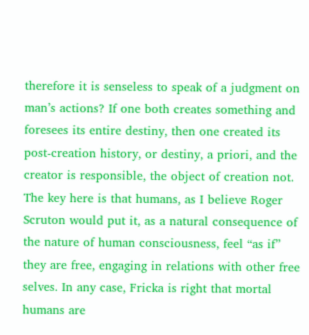therefore it is senseless to speak of a judgment on man’s actions? If one both creates something and foresees its entire destiny, then one created its post-creation history, or destiny, a priori, and the creator is responsible, the object of creation not. The key here is that humans, as I believe Roger Scruton would put it, as a natural consequence of the nature of human consciousness, feel “as if” they are free, engaging in relations with other free selves. In any case, Fricka is right that mortal humans are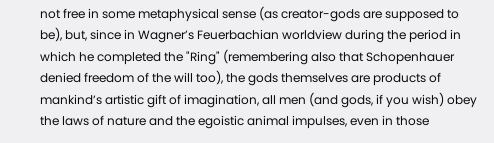not free in some metaphysical sense (as creator-gods are supposed to be), but, since in Wagner’s Feuerbachian worldview during the period in which he completed the "Ring" (remembering also that Schopenhauer denied freedom of the will too), the gods themselves are products of mankind’s artistic gift of imagination, all men (and gods, if you wish) obey the laws of nature and the egoistic animal impulses, even in those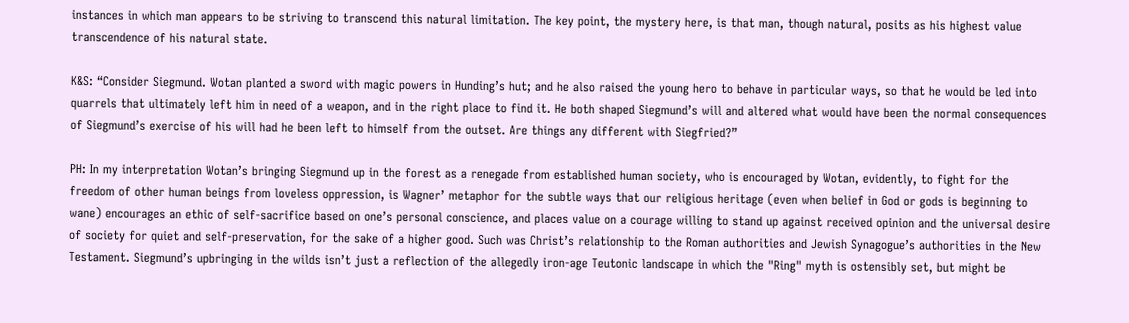instances in which man appears to be striving to transcend this natural limitation. The key point, the mystery here, is that man, though natural, posits as his highest value transcendence of his natural state.

K&S: “Consider Siegmund. Wotan planted a sword with magic powers in Hunding’s hut; and he also raised the young hero to behave in particular ways, so that he would be led into quarrels that ultimately left him in need of a weapon, and in the right place to find it. He both shaped Siegmund’s will and altered what would have been the normal consequences of Siegmund’s exercise of his will had he been left to himself from the outset. Are things any different with Siegfried?”

PH: In my interpretation Wotan’s bringing Siegmund up in the forest as a renegade from established human society, who is encouraged by Wotan, evidently, to fight for the freedom of other human beings from loveless oppression, is Wagner’ metaphor for the subtle ways that our religious heritage (even when belief in God or gods is beginning to wane) encourages an ethic of self-sacrifice based on one’s personal conscience, and places value on a courage willing to stand up against received opinion and the universal desire of society for quiet and self-preservation, for the sake of a higher good. Such was Christ’s relationship to the Roman authorities and Jewish Synagogue’s authorities in the New Testament. Siegmund’s upbringing in the wilds isn’t just a reflection of the allegedly iron-age Teutonic landscape in which the "Ring" myth is ostensibly set, but might be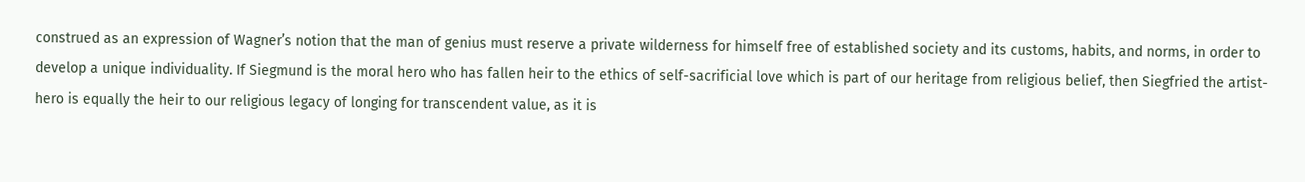construed as an expression of Wagner’s notion that the man of genius must reserve a private wilderness for himself free of established society and its customs, habits, and norms, in order to develop a unique individuality. If Siegmund is the moral hero who has fallen heir to the ethics of self-sacrificial love which is part of our heritage from religious belief, then Siegfried the artist-hero is equally the heir to our religious legacy of longing for transcendent value, as it is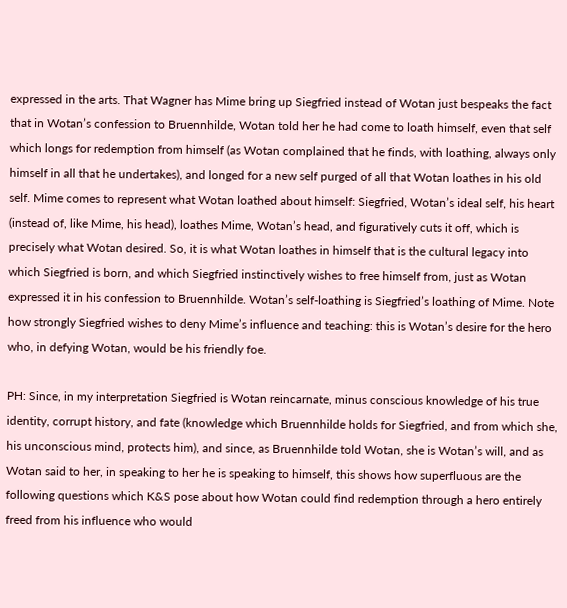expressed in the arts. That Wagner has Mime bring up Siegfried instead of Wotan just bespeaks the fact that in Wotan’s confession to Bruennhilde, Wotan told her he had come to loath himself, even that self which longs for redemption from himself (as Wotan complained that he finds, with loathing, always only himself in all that he undertakes), and longed for a new self purged of all that Wotan loathes in his old self. Mime comes to represent what Wotan loathed about himself: Siegfried, Wotan’s ideal self, his heart (instead of, like Mime, his head), loathes Mime, Wotan’s head, and figuratively cuts it off, which is precisely what Wotan desired. So, it is what Wotan loathes in himself that is the cultural legacy into which Siegfried is born, and which Siegfried instinctively wishes to free himself from, just as Wotan expressed it in his confession to Bruennhilde. Wotan’s self-loathing is Siegfried’s loathing of Mime. Note how strongly Siegfried wishes to deny Mime’s influence and teaching: this is Wotan’s desire for the hero who, in defying Wotan, would be his friendly foe.

PH: Since, in my interpretation Siegfried is Wotan reincarnate, minus conscious knowledge of his true identity, corrupt history, and fate (knowledge which Bruennhilde holds for Siegfried, and from which she, his unconscious mind, protects him), and since, as Bruennhilde told Wotan, she is Wotan’s will, and as Wotan said to her, in speaking to her he is speaking to himself, this shows how superfluous are the following questions which K&S pose about how Wotan could find redemption through a hero entirely freed from his influence who would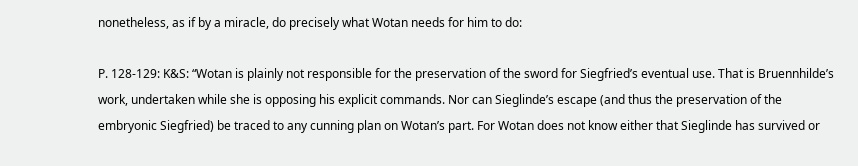nonetheless, as if by a miracle, do precisely what Wotan needs for him to do:

P. 128-129: K&S: “Wotan is plainly not responsible for the preservation of the sword for Siegfried’s eventual use. That is Bruennhilde’s work, undertaken while she is opposing his explicit commands. Nor can Sieglinde’s escape (and thus the preservation of the embryonic Siegfried) be traced to any cunning plan on Wotan’s part. For Wotan does not know either that Sieglinde has survived or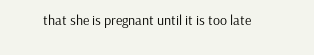that she is pregnant until it is too late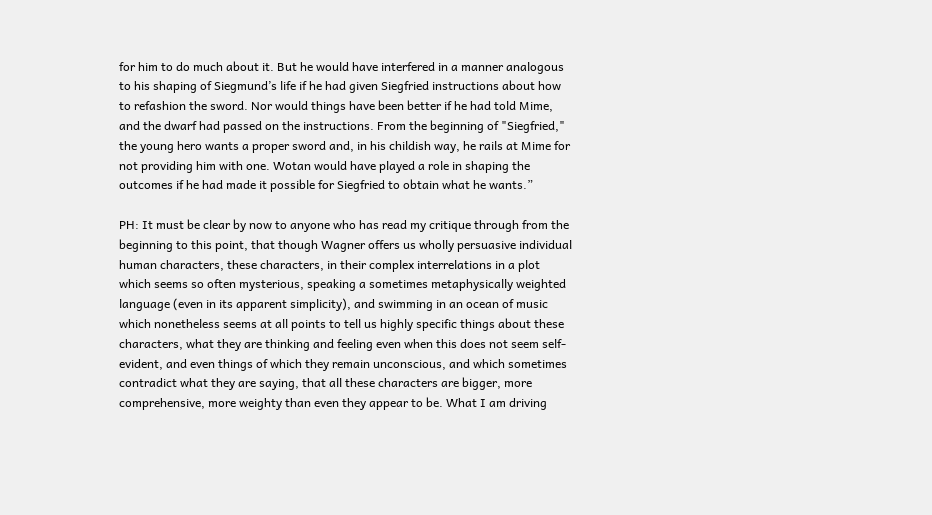for him to do much about it. But he would have interfered in a manner analogous to his shaping of Siegmund’s life if he had given Siegfried instructions about how to refashion the sword. Nor would things have been better if he had told Mime, and the dwarf had passed on the instructions. From the beginning of "Siegfried," the young hero wants a proper sword and, in his childish way, he rails at Mime for not providing him with one. Wotan would have played a role in shaping the outcomes if he had made it possible for Siegfried to obtain what he wants.”

PH: It must be clear by now to anyone who has read my critique through from the beginning to this point, that though Wagner offers us wholly persuasive individual human characters, these characters, in their complex interrelations in a plot which seems so often mysterious, speaking a sometimes metaphysically weighted language (even in its apparent simplicity), and swimming in an ocean of music which nonetheless seems at all points to tell us highly specific things about these characters, what they are thinking and feeling even when this does not seem self-evident, and even things of which they remain unconscious, and which sometimes contradict what they are saying, that all these characters are bigger, more comprehensive, more weighty than even they appear to be. What I am driving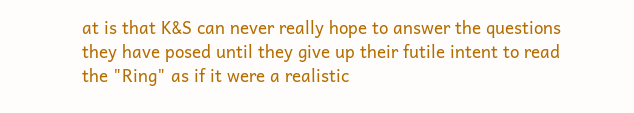at is that K&S can never really hope to answer the questions they have posed until they give up their futile intent to read the "Ring" as if it were a realistic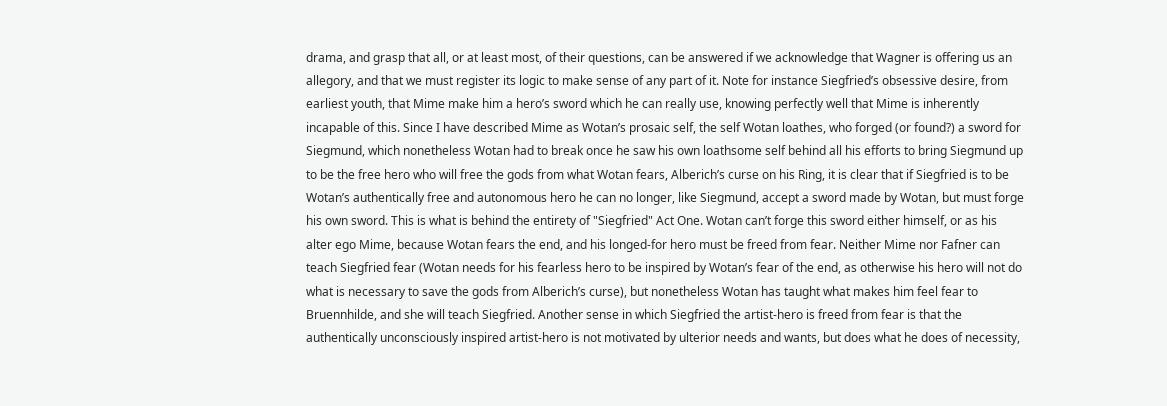drama, and grasp that all, or at least most, of their questions, can be answered if we acknowledge that Wagner is offering us an allegory, and that we must register its logic to make sense of any part of it. Note for instance Siegfried’s obsessive desire, from earliest youth, that Mime make him a hero’s sword which he can really use, knowing perfectly well that Mime is inherently incapable of this. Since I have described Mime as Wotan’s prosaic self, the self Wotan loathes, who forged (or found?) a sword for Siegmund, which nonetheless Wotan had to break once he saw his own loathsome self behind all his efforts to bring Siegmund up to be the free hero who will free the gods from what Wotan fears, Alberich’s curse on his Ring, it is clear that if Siegfried is to be Wotan’s authentically free and autonomous hero he can no longer, like Siegmund, accept a sword made by Wotan, but must forge his own sword. This is what is behind the entirety of "Siegfried" Act One. Wotan can’t forge this sword either himself, or as his alter ego Mime, because Wotan fears the end, and his longed-for hero must be freed from fear. Neither Mime nor Fafner can teach Siegfried fear (Wotan needs for his fearless hero to be inspired by Wotan’s fear of the end, as otherwise his hero will not do what is necessary to save the gods from Alberich’s curse), but nonetheless Wotan has taught what makes him feel fear to Bruennhilde, and she will teach Siegfried. Another sense in which Siegfried the artist-hero is freed from fear is that the authentically unconsciously inspired artist-hero is not motivated by ulterior needs and wants, but does what he does of necessity,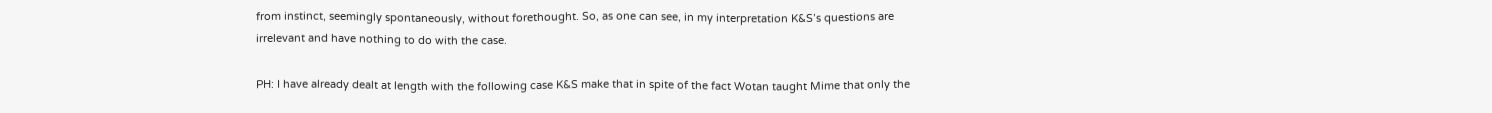from instinct, seemingly spontaneously, without forethought. So, as one can see, in my interpretation K&S’s questions are irrelevant and have nothing to do with the case.

PH: I have already dealt at length with the following case K&S make that in spite of the fact Wotan taught Mime that only the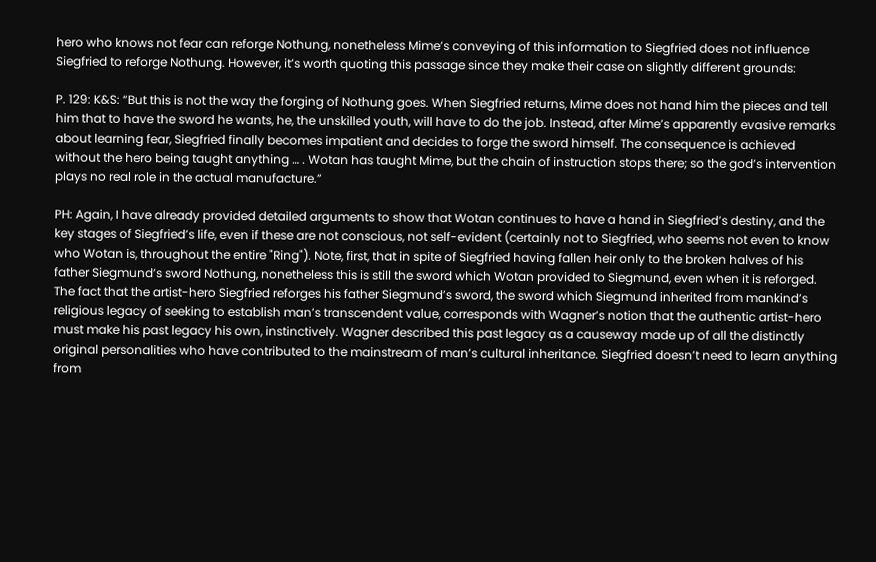hero who knows not fear can reforge Nothung, nonetheless Mime’s conveying of this information to Siegfried does not influence Siegfried to reforge Nothung. However, it’s worth quoting this passage since they make their case on slightly different grounds:

P. 129: K&S: “But this is not the way the forging of Nothung goes. When Siegfried returns, Mime does not hand him the pieces and tell him that to have the sword he wants, he, the unskilled youth, will have to do the job. Instead, after Mime’s apparently evasive remarks about learning fear, Siegfried finally becomes impatient and decides to forge the sword himself. The consequence is achieved without the hero being taught anything … . Wotan has taught Mime, but the chain of instruction stops there; so the god’s intervention plays no real role in the actual manufacture.”

PH: Again, I have already provided detailed arguments to show that Wotan continues to have a hand in Siegfried’s destiny, and the key stages of Siegfried’s life, even if these are not conscious, not self-evident (certainly not to Siegfried, who seems not even to know who Wotan is, throughout the entire "Ring"). Note, first, that in spite of Siegfried having fallen heir only to the broken halves of his father Siegmund’s sword Nothung, nonetheless this is still the sword which Wotan provided to Siegmund, even when it is reforged. The fact that the artist-hero Siegfried reforges his father Siegmund’s sword, the sword which Siegmund inherited from mankind’s religious legacy of seeking to establish man’s transcendent value, corresponds with Wagner’s notion that the authentic artist-hero must make his past legacy his own, instinctively. Wagner described this past legacy as a causeway made up of all the distinctly original personalities who have contributed to the mainstream of man’s cultural inheritance. Siegfried doesn’t need to learn anything from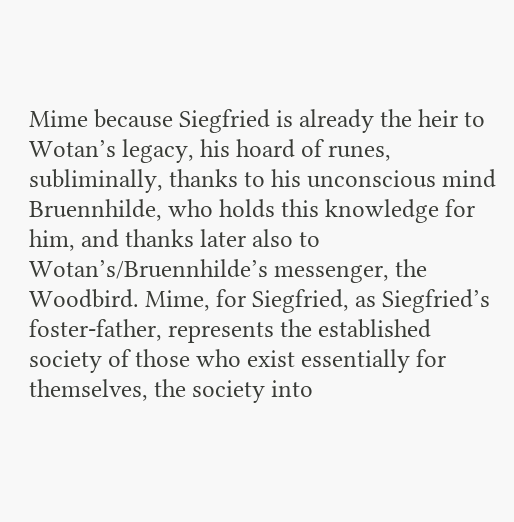Mime because Siegfried is already the heir to Wotan’s legacy, his hoard of runes, subliminally, thanks to his unconscious mind Bruennhilde, who holds this knowledge for him, and thanks later also to Wotan’s/Bruennhilde’s messenger, the Woodbird. Mime, for Siegfried, as Siegfried’s foster-father, represents the established society of those who exist essentially for themselves, the society into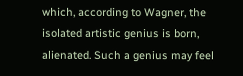which, according to Wagner, the isolated artistic genius is born, alienated. Such a genius may feel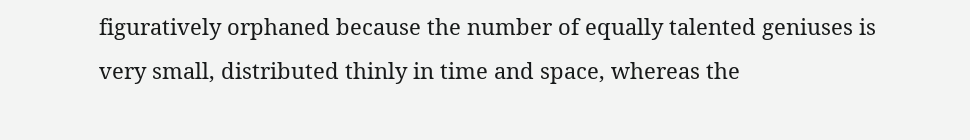figuratively orphaned because the number of equally talented geniuses is very small, distributed thinly in time and space, whereas the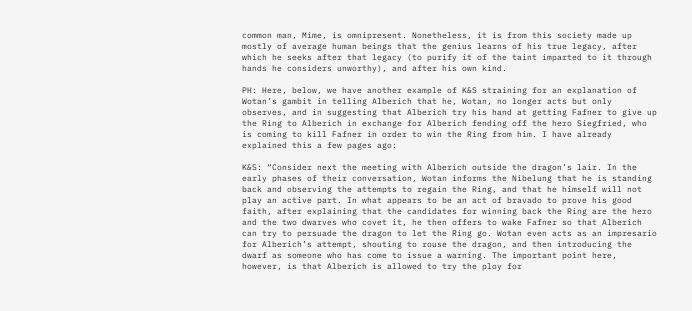common man, Mime, is omnipresent. Nonetheless, it is from this society made up mostly of average human beings that the genius learns of his true legacy, after which he seeks after that legacy (to purify it of the taint imparted to it through hands he considers unworthy), and after his own kind.

PH: Here, below, we have another example of K&S straining for an explanation of Wotan’s gambit in telling Alberich that he, Wotan, no longer acts but only observes, and in suggesting that Alberich try his hand at getting Fafner to give up the Ring to Alberich in exchange for Alberich fending off the hero Siegfried, who is coming to kill Fafner in order to win the Ring from him. I have already explained this a few pages ago:

K&S: “Consider next the meeting with Alberich outside the dragon’s lair. In the early phases of their conversation, Wotan informs the Nibelung that he is standing back and observing the attempts to regain the Ring, and that he himself will not play an active part. In what appears to be an act of bravado to prove his good faith, after explaining that the candidates for winning back the Ring are the hero and the two dwarves who covet it, he then offers to wake Fafner so that Alberich can try to persuade the dragon to let the Ring go. Wotan even acts as an impresario for Alberich’s attempt, shouting to rouse the dragon, and then introducing the dwarf as someone who has come to issue a warning. The important point here, however, is that Alberich is allowed to try the ploy for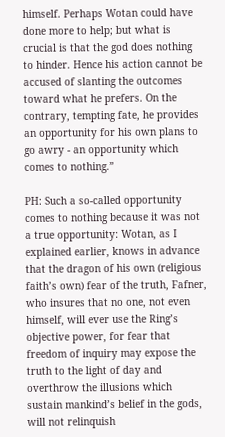himself. Perhaps Wotan could have done more to help; but what is crucial is that the god does nothing to hinder. Hence his action cannot be accused of slanting the outcomes toward what he prefers. On the contrary, tempting fate, he provides an opportunity for his own plans to go awry - an opportunity which comes to nothing.”

PH: Such a so-called opportunity comes to nothing because it was not a true opportunity: Wotan, as I explained earlier, knows in advance that the dragon of his own (religious faith’s own) fear of the truth, Fafner, who insures that no one, not even himself, will ever use the Ring’s objective power, for fear that freedom of inquiry may expose the truth to the light of day and overthrow the illusions which sustain mankind’s belief in the gods, will not relinquish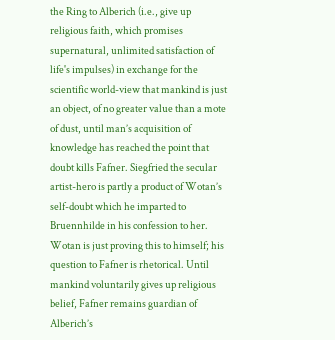the Ring to Alberich (i.e., give up religious faith, which promises supernatural, unlimited satisfaction of life's impulses) in exchange for the scientific world-view that mankind is just an object, of no greater value than a mote of dust, until man’s acquisition of knowledge has reached the point that doubt kills Fafner. Siegfried the secular artist-hero is partly a product of Wotan’s self-doubt which he imparted to Bruennhilde in his confession to her. Wotan is just proving this to himself; his question to Fafner is rhetorical. Until mankind voluntarily gives up religious belief, Fafner remains guardian of Alberich’s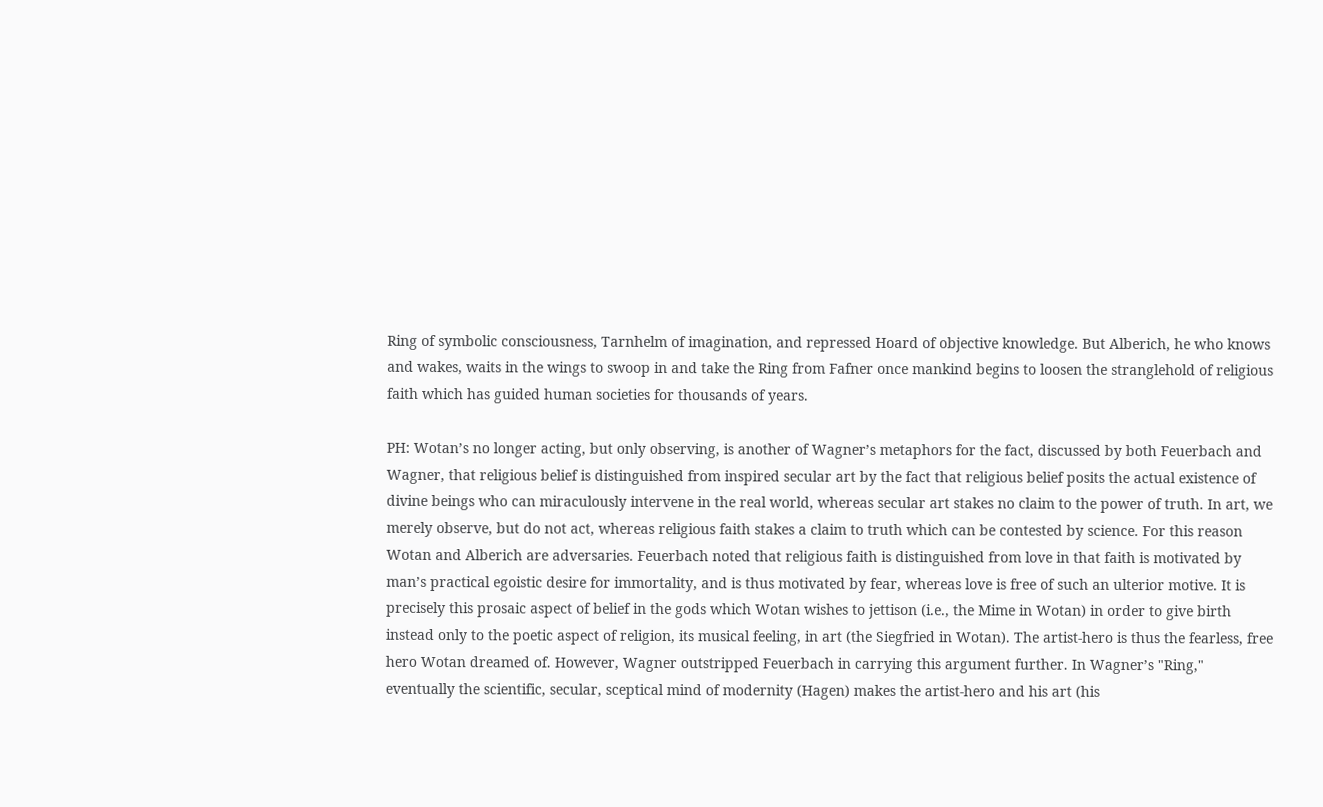Ring of symbolic consciousness, Tarnhelm of imagination, and repressed Hoard of objective knowledge. But Alberich, he who knows and wakes, waits in the wings to swoop in and take the Ring from Fafner once mankind begins to loosen the stranglehold of religious faith which has guided human societies for thousands of years.

PH: Wotan’s no longer acting, but only observing, is another of Wagner’s metaphors for the fact, discussed by both Feuerbach and Wagner, that religious belief is distinguished from inspired secular art by the fact that religious belief posits the actual existence of divine beings who can miraculously intervene in the real world, whereas secular art stakes no claim to the power of truth. In art, we merely observe, but do not act, whereas religious faith stakes a claim to truth which can be contested by science. For this reason Wotan and Alberich are adversaries. Feuerbach noted that religious faith is distinguished from love in that faith is motivated by man’s practical egoistic desire for immortality, and is thus motivated by fear, whereas love is free of such an ulterior motive. It is precisely this prosaic aspect of belief in the gods which Wotan wishes to jettison (i.e., the Mime in Wotan) in order to give birth instead only to the poetic aspect of religion, its musical feeling, in art (the Siegfried in Wotan). The artist-hero is thus the fearless, free hero Wotan dreamed of. However, Wagner outstripped Feuerbach in carrying this argument further. In Wagner’s "Ring," eventually the scientific, secular, sceptical mind of modernity (Hagen) makes the artist-hero and his art (his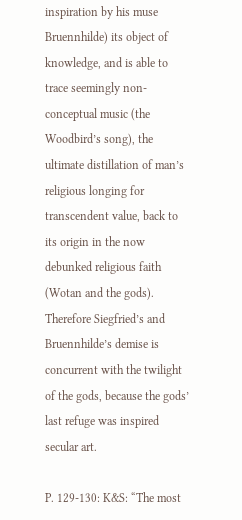inspiration by his muse Bruennhilde) its object of knowledge, and is able to trace seemingly non-conceptual music (the Woodbird’s song), the ultimate distillation of man’s religious longing for transcendent value, back to its origin in the now debunked religious faith (Wotan and the gods). Therefore Siegfried’s and Bruennhilde’s demise is concurrent with the twilight of the gods, because the gods’ last refuge was inspired secular art.

P. 129-130: K&S: “The most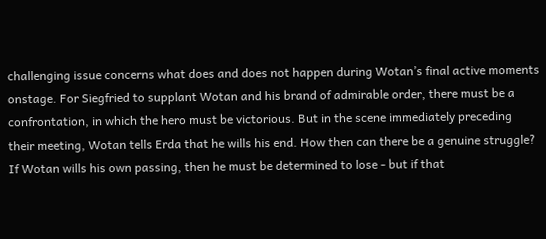challenging issue concerns what does and does not happen during Wotan’s final active moments onstage. For Siegfried to supplant Wotan and his brand of admirable order, there must be a confrontation, in which the hero must be victorious. But in the scene immediately preceding their meeting, Wotan tells Erda that he wills his end. How then can there be a genuine struggle? If Wotan wills his own passing, then he must be determined to lose - but if that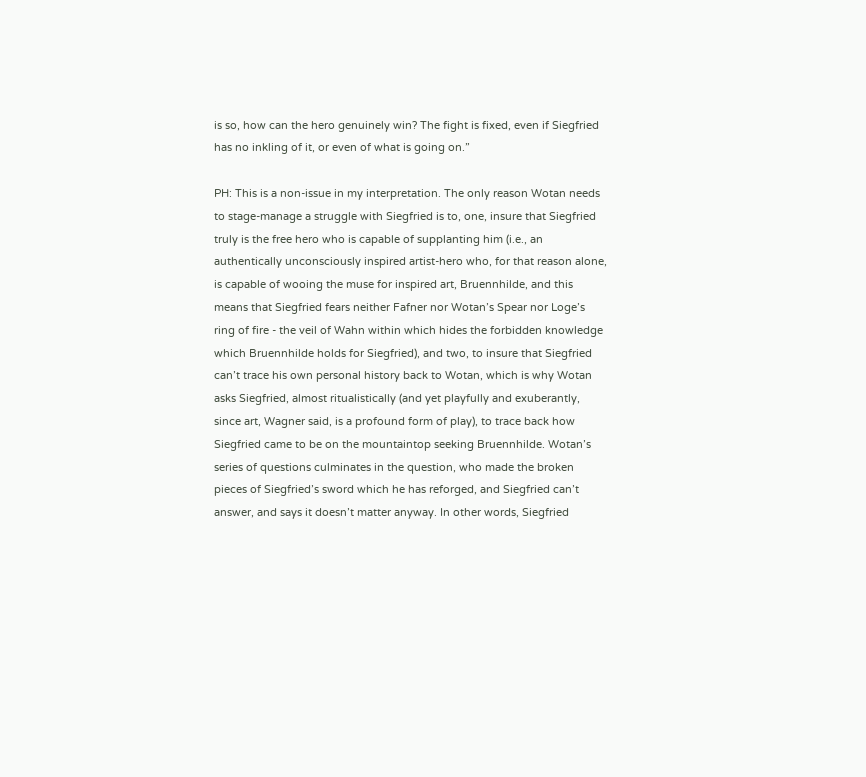is so, how can the hero genuinely win? The fight is fixed, even if Siegfried has no inkling of it, or even of what is going on.”

PH: This is a non-issue in my interpretation. The only reason Wotan needs to stage-manage a struggle with Siegfried is to, one, insure that Siegfried truly is the free hero who is capable of supplanting him (i.e., an authentically unconsciously inspired artist-hero who, for that reason alone, is capable of wooing the muse for inspired art, Bruennhilde, and this means that Siegfried fears neither Fafner nor Wotan’s Spear nor Loge’s ring of fire - the veil of Wahn within which hides the forbidden knowledge which Bruennhilde holds for Siegfried), and two, to insure that Siegfried can’t trace his own personal history back to Wotan, which is why Wotan asks Siegfried, almost ritualistically (and yet playfully and exuberantly, since art, Wagner said, is a profound form of play), to trace back how Siegfried came to be on the mountaintop seeking Bruennhilde. Wotan’s series of questions culminates in the question, who made the broken pieces of Siegfried’s sword which he has reforged, and Siegfried can’t answer, and says it doesn’t matter anyway. In other words, Siegfried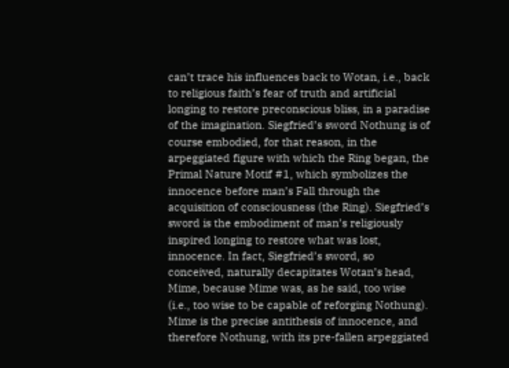can’t trace his influences back to Wotan, i.e., back to religious faith’s fear of truth and artificial longing to restore preconscious bliss, in a paradise of the imagination. Siegfried’s sword Nothung is of course embodied, for that reason, in the arpeggiated figure with which the Ring began, the Primal Nature Motif #1, which symbolizes the innocence before man’s Fall through the acquisition of consciousness (the Ring). Siegfried’s sword is the embodiment of man’s religiously inspired longing to restore what was lost, innocence. In fact, Siegfried’s sword, so conceived, naturally decapitates Wotan’s head, Mime, because Mime was, as he said, too wise (i.e., too wise to be capable of reforging Nothung). Mime is the precise antithesis of innocence, and therefore Nothung, with its pre-fallen arpeggiated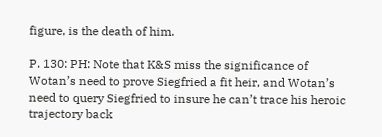figure, is the death of him.

P. 130: PH: Note that K&S miss the significance of Wotan’s need to prove Siegfried a fit heir, and Wotan’s need to query Siegfried to insure he can’t trace his heroic trajectory back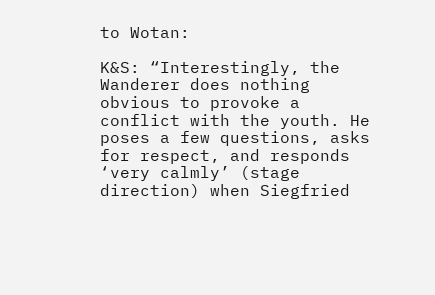to Wotan:

K&S: “Interestingly, the Wanderer does nothing obvious to provoke a conflict with the youth. He poses a few questions, asks for respect, and responds ‘very calmly’ (stage direction) when Siegfried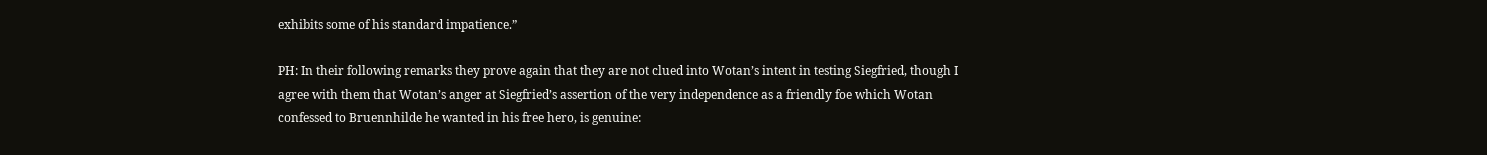exhibits some of his standard impatience.”

PH: In their following remarks they prove again that they are not clued into Wotan’s intent in testing Siegfried, though I agree with them that Wotan’s anger at Siegfried’s assertion of the very independence as a friendly foe which Wotan confessed to Bruennhilde he wanted in his free hero, is genuine: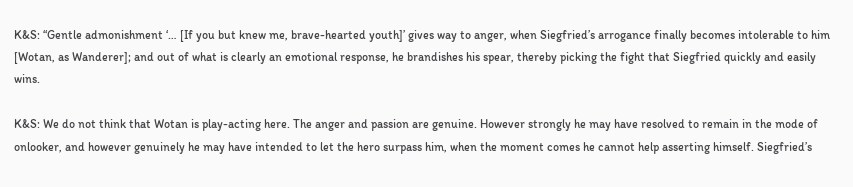K&S: “Gentle admonishment ‘… [If you but knew me, brave-hearted youth]’ gives way to anger, when Siegfried’s arrogance finally becomes intolerable to him [Wotan, as Wanderer]; and out of what is clearly an emotional response, he brandishes his spear, thereby picking the fight that Siegfried quickly and easily wins.

K&S: We do not think that Wotan is play-acting here. The anger and passion are genuine. However strongly he may have resolved to remain in the mode of onlooker, and however genuinely he may have intended to let the hero surpass him, when the moment comes he cannot help asserting himself. Siegfried’s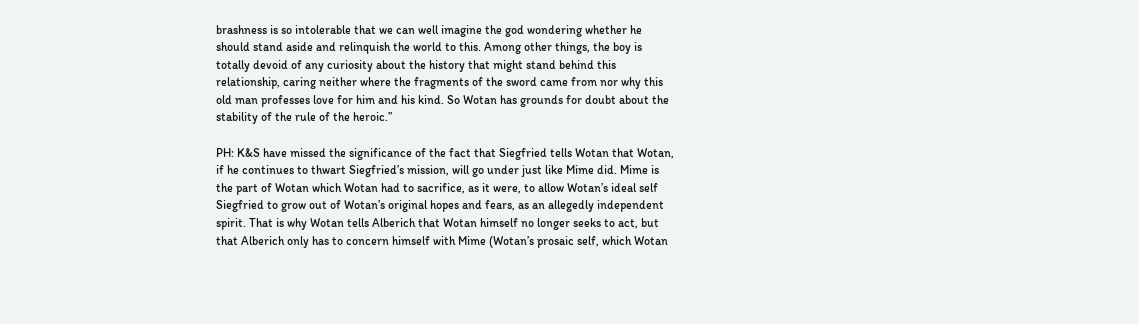brashness is so intolerable that we can well imagine the god wondering whether he should stand aside and relinquish the world to this. Among other things, the boy is totally devoid of any curiosity about the history that might stand behind this relationship, caring neither where the fragments of the sword came from nor why this old man professes love for him and his kind. So Wotan has grounds for doubt about the stability of the rule of the heroic.”

PH: K&S have missed the significance of the fact that Siegfried tells Wotan that Wotan, if he continues to thwart Siegfried’s mission, will go under just like Mime did. Mime is the part of Wotan which Wotan had to sacrifice, as it were, to allow Wotan’s ideal self Siegfried to grow out of Wotan’s original hopes and fears, as an allegedly independent spirit. That is why Wotan tells Alberich that Wotan himself no longer seeks to act, but that Alberich only has to concern himself with Mime (Wotan’s prosaic self, which Wotan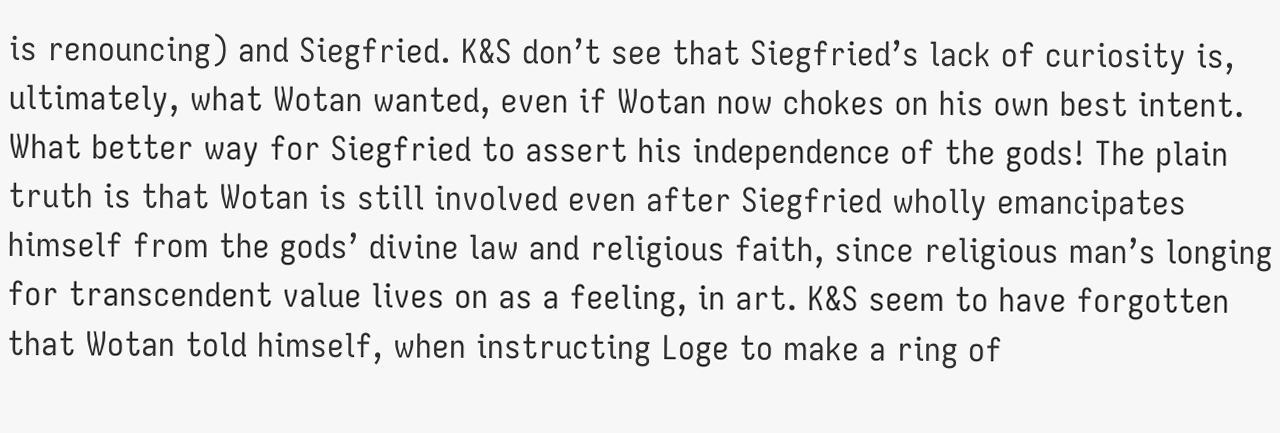is renouncing) and Siegfried. K&S don’t see that Siegfried’s lack of curiosity is, ultimately, what Wotan wanted, even if Wotan now chokes on his own best intent. What better way for Siegfried to assert his independence of the gods! The plain truth is that Wotan is still involved even after Siegfried wholly emancipates himself from the gods’ divine law and religious faith, since religious man’s longing for transcendent value lives on as a feeling, in art. K&S seem to have forgotten that Wotan told himself, when instructing Loge to make a ring of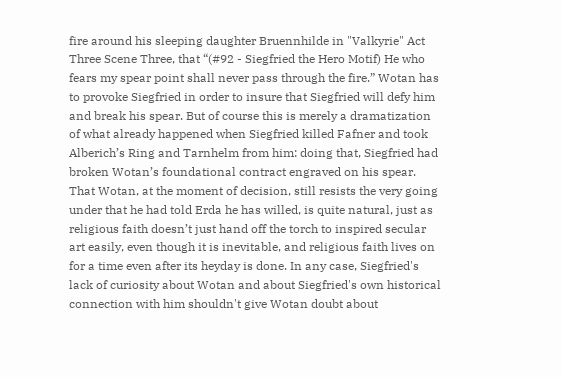fire around his sleeping daughter Bruennhilde in "Valkyrie" Act Three Scene Three, that “(#92 - Siegfried the Hero Motif) He who fears my spear point shall never pass through the fire.” Wotan has to provoke Siegfried in order to insure that Siegfried will defy him and break his spear. But of course this is merely a dramatization of what already happened when Siegfried killed Fafner and took Alberich’s Ring and Tarnhelm from him: doing that, Siegfried had broken Wotan’s foundational contract engraved on his spear. That Wotan, at the moment of decision, still resists the very going under that he had told Erda he has willed, is quite natural, just as religious faith doesn’t just hand off the torch to inspired secular art easily, even though it is inevitable, and religious faith lives on for a time even after its heyday is done. In any case, Siegfried's lack of curiosity about Wotan and about Siegfried's own historical connection with him shouldn't give Wotan doubt about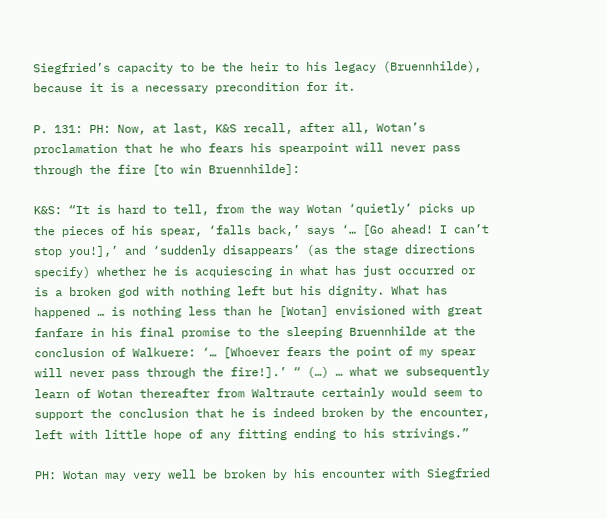Siegfried’s capacity to be the heir to his legacy (Bruennhilde), because it is a necessary precondition for it.

P. 131: PH: Now, at last, K&S recall, after all, Wotan’s proclamation that he who fears his spearpoint will never pass through the fire [to win Bruennhilde]:

K&S: “It is hard to tell, from the way Wotan ‘quietly’ picks up the pieces of his spear, ‘falls back,’ says ‘… [Go ahead! I can’t stop you!],’ and ‘suddenly disappears’ (as the stage directions specify) whether he is acquiescing in what has just occurred or is a broken god with nothing left but his dignity. What has happened … is nothing less than he [Wotan] envisioned with great fanfare in his final promise to the sleeping Bruennhilde at the conclusion of Walkuere: ‘… [Whoever fears the point of my spear will never pass through the fire!].’ “ (…) … what we subsequently learn of Wotan thereafter from Waltraute certainly would seem to support the conclusion that he is indeed broken by the encounter, left with little hope of any fitting ending to his strivings.”

PH: Wotan may very well be broken by his encounter with Siegfried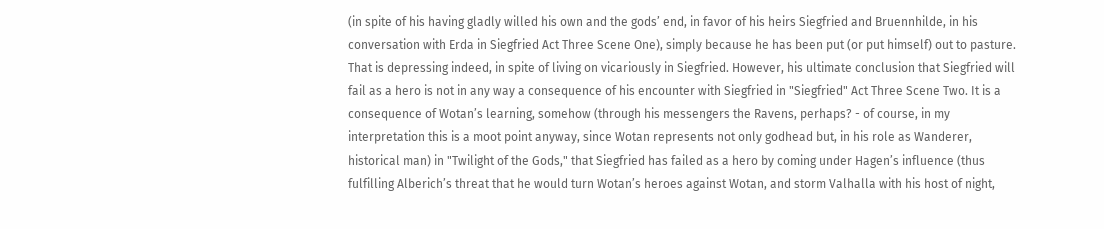(in spite of his having gladly willed his own and the gods’ end, in favor of his heirs Siegfried and Bruennhilde, in his conversation with Erda in Siegfried Act Three Scene One), simply because he has been put (or put himself) out to pasture. That is depressing indeed, in spite of living on vicariously in Siegfried. However, his ultimate conclusion that Siegfried will fail as a hero is not in any way a consequence of his encounter with Siegfried in "Siegfried" Act Three Scene Two. It is a consequence of Wotan’s learning, somehow (through his messengers the Ravens, perhaps? - of course, in my interpretation this is a moot point anyway, since Wotan represents not only godhead but, in his role as Wanderer, historical man) in "Twilight of the Gods," that Siegfried has failed as a hero by coming under Hagen’s influence (thus fulfilling Alberich’s threat that he would turn Wotan’s heroes against Wotan, and storm Valhalla with his host of night,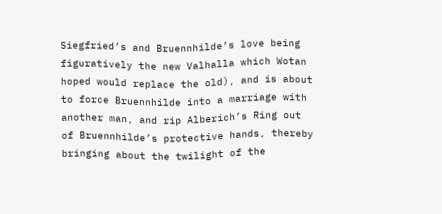Siegfried’s and Bruennhilde’s love being figuratively the new Valhalla which Wotan hoped would replace the old), and is about to force Bruennhilde into a marriage with another man, and rip Alberich’s Ring out of Bruennhilde’s protective hands, thereby bringing about the twilight of the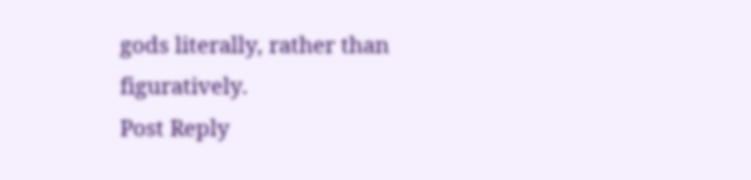gods literally, rather than figuratively.
Post Reply